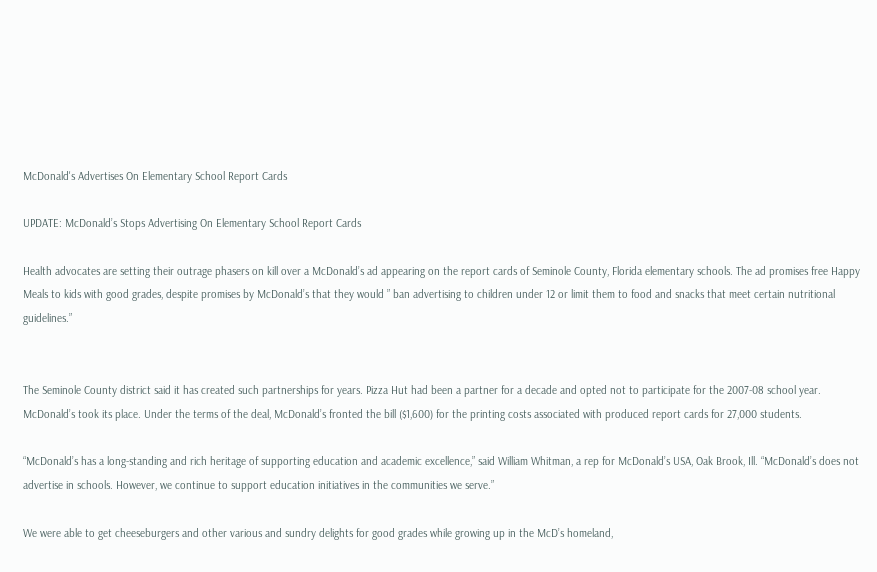McDonald's Advertises On Elementary School Report Cards

UPDATE: McDonald’s Stops Advertising On Elementary School Report Cards

Health advocates are setting their outrage phasers on kill over a McDonald’s ad appearing on the report cards of Seminole County, Florida elementary schools. The ad promises free Happy Meals to kids with good grades, despite promises by McDonald’s that they would ” ban advertising to children under 12 or limit them to food and snacks that meet certain nutritional guidelines.”


The Seminole County district said it has created such partnerships for years. Pizza Hut had been a partner for a decade and opted not to participate for the 2007-08 school year. McDonald’s took its place. Under the terms of the deal, McDonald’s fronted the bill ($1,600) for the printing costs associated with produced report cards for 27,000 students.

“McDonald’s has a long-standing and rich heritage of supporting education and academic excellence,” said William Whitman, a rep for McDonald’s USA, Oak Brook, Ill. “McDonald’s does not advertise in schools. However, we continue to support education initiatives in the communities we serve.”

We were able to get cheeseburgers and other various and sundry delights for good grades while growing up in the McD’s homeland,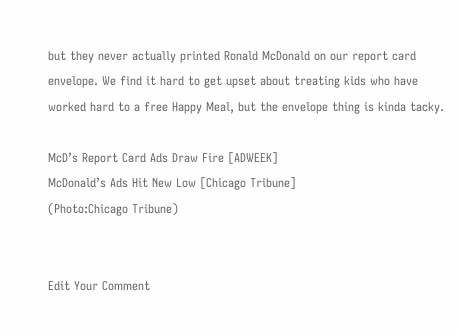but they never actually printed Ronald McDonald on our report card envelope. We find it hard to get upset about treating kids who have worked hard to a free Happy Meal, but the envelope thing is kinda tacky.

McD’s Report Card Ads Draw Fire [ADWEEK]
McDonald’s Ads Hit New Low [Chicago Tribune]
(Photo:Chicago Tribune)


Edit Your Comment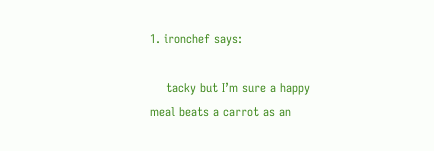1. ironchef says:

    tacky but I’m sure a happy meal beats a carrot as an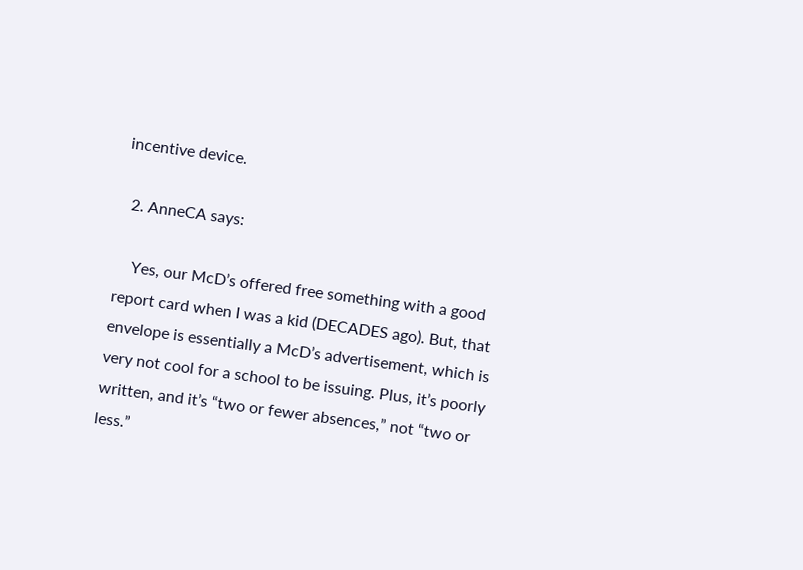incentive device.

  2. AnneCA says:

    Yes, our McD’s offered free something with a good report card when I was a kid (DECADES ago). But, that envelope is essentially a McD’s advertisement, which is very not cool for a school to be issuing. Plus, it’s poorly written, and it’s “two or fewer absences,” not “two or less.”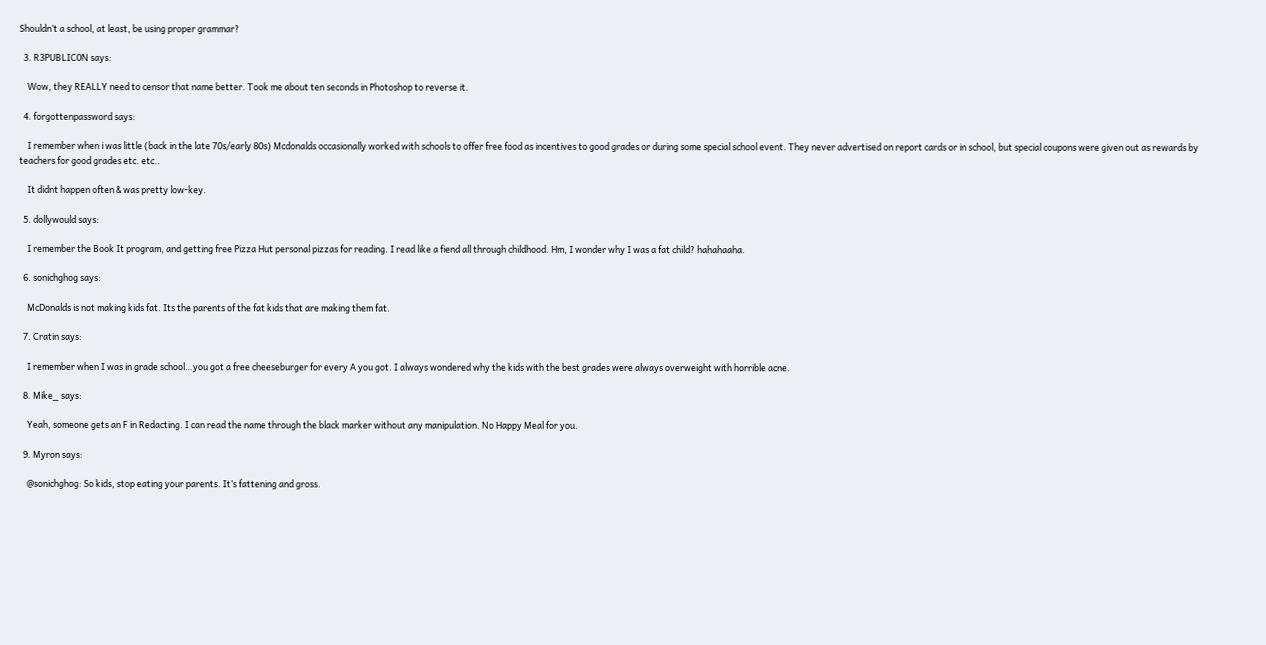Shouldn’t a school, at least, be using proper grammar?

  3. R3PUBLIC0N says:

    Wow, they REALLY need to censor that name better. Took me about ten seconds in Photoshop to reverse it.

  4. forgottenpassword says:

    I remember when i was little (back in the late 70s/early 80s) Mcdonalds occasionally worked with schools to offer free food as incentives to good grades or during some special school event. They never advertised on report cards or in school, but special coupons were given out as rewards by teachers for good grades etc. etc..

    It didnt happen often & was pretty low-key.

  5. dollywould says:

    I remember the Book It program, and getting free Pizza Hut personal pizzas for reading. I read like a fiend all through childhood. Hm, I wonder why I was a fat child? hahahaaha.

  6. sonichghog says:

    McDonalds is not making kids fat. Its the parents of the fat kids that are making them fat.

  7. Cratin says:

    I remember when I was in grade school…you got a free cheeseburger for every A you got. I always wondered why the kids with the best grades were always overweight with horrible acne.

  8. Mike_ says:

    Yeah, someone gets an F in Redacting. I can read the name through the black marker without any manipulation. No Happy Meal for you.

  9. Myron says:

    @sonichghog: So kids, stop eating your parents. It’s fattening and gross.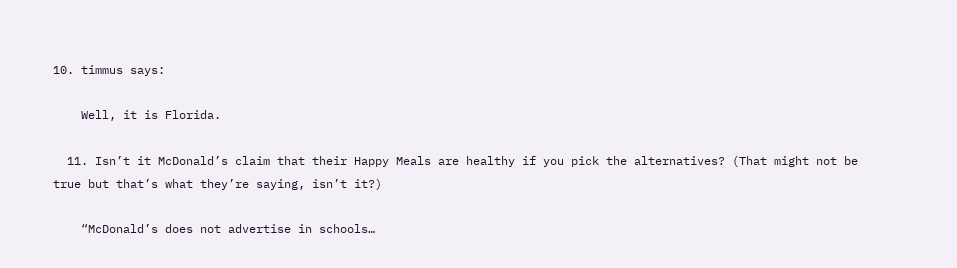10. timmus says:

    Well, it is Florida.

  11. Isn’t it McDonald’s claim that their Happy Meals are healthy if you pick the alternatives? (That might not be true but that’s what they’re saying, isn’t it?)

    “McDonald’s does not advertise in schools…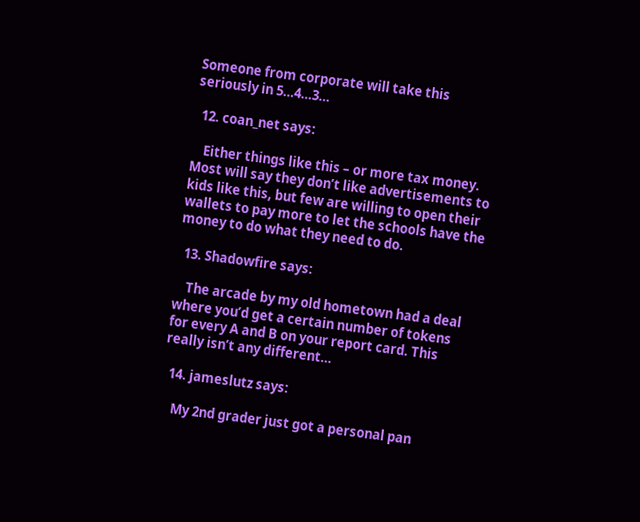Someone from corporate will take this seriously in 5…4…3…

  12. coan_net says:

    Either things like this – or more tax money. Most will say they don’t like advertisements to kids like this, but few are willing to open their wallets to pay more to let the schools have the money to do what they need to do.

  13. Shadowfire says:

    The arcade by my old hometown had a deal where you’d get a certain number of tokens for every A and B on your report card. This really isn’t any different…

  14. jameslutz says:

    My 2nd grader just got a personal pan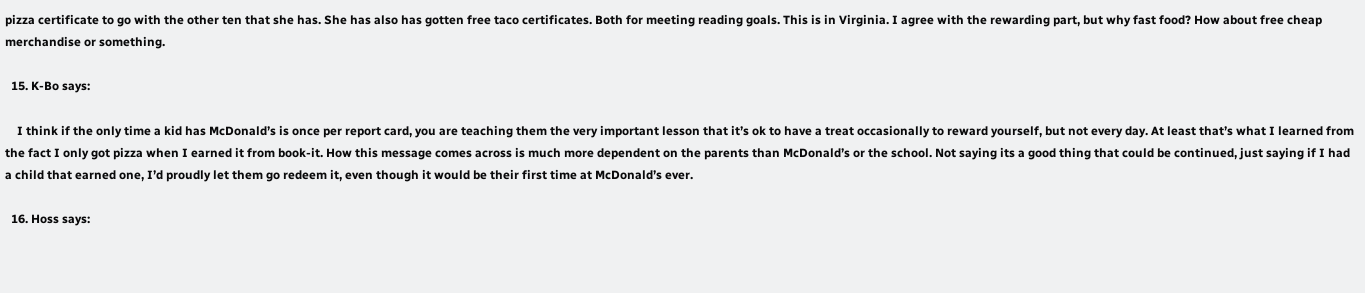pizza certificate to go with the other ten that she has. She has also has gotten free taco certificates. Both for meeting reading goals. This is in Virginia. I agree with the rewarding part, but why fast food? How about free cheap merchandise or something.

  15. K-Bo says:

    I think if the only time a kid has McDonald’s is once per report card, you are teaching them the very important lesson that it’s ok to have a treat occasionally to reward yourself, but not every day. At least that’s what I learned from the fact I only got pizza when I earned it from book-it. How this message comes across is much more dependent on the parents than McDonald’s or the school. Not saying its a good thing that could be continued, just saying if I had a child that earned one, I’d proudly let them go redeem it, even though it would be their first time at McDonald’s ever.

  16. Hoss says: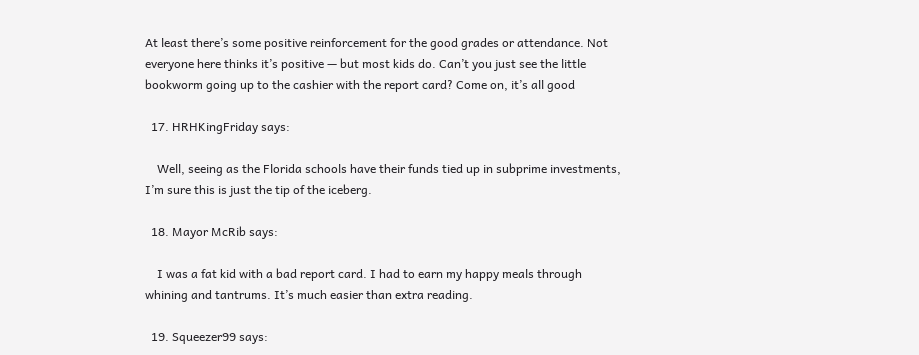At least there’s some positive reinforcement for the good grades or attendance. Not everyone here thinks it’s positive — but most kids do. Can’t you just see the little bookworm going up to the cashier with the report card? Come on, it’s all good

  17. HRHKingFriday says:

    Well, seeing as the Florida schools have their funds tied up in subprime investments, I’m sure this is just the tip of the iceberg.

  18. Mayor McRib says:

    I was a fat kid with a bad report card. I had to earn my happy meals through whining and tantrums. It’s much easier than extra reading.

  19. Squeezer99 says: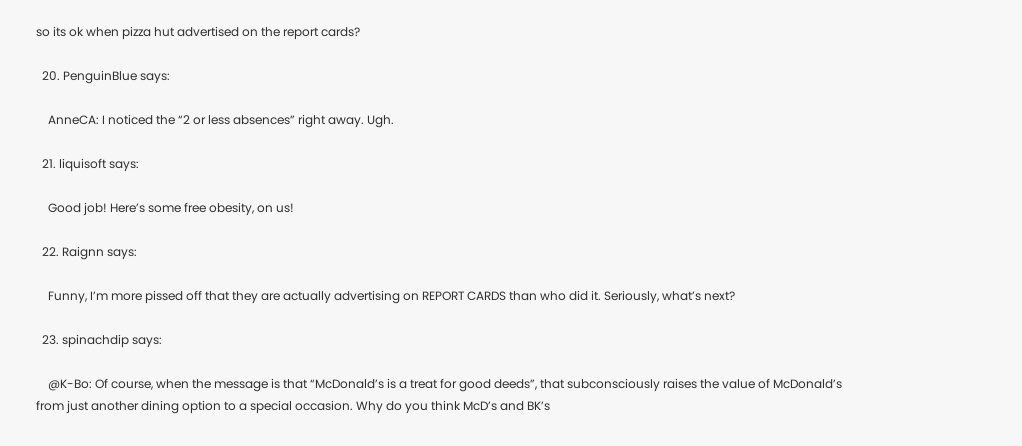so its ok when pizza hut advertised on the report cards?

  20. PenguinBlue says:

    AnneCA: I noticed the “2 or less absences” right away. Ugh.

  21. liquisoft says:

    Good job! Here’s some free obesity, on us!

  22. Raignn says:

    Funny, I’m more pissed off that they are actually advertising on REPORT CARDS than who did it. Seriously, what’s next?

  23. spinachdip says:

    @K-Bo: Of course, when the message is that “McDonald’s is a treat for good deeds”, that subconsciously raises the value of McDonald’s from just another dining option to a special occasion. Why do you think McD’s and BK’s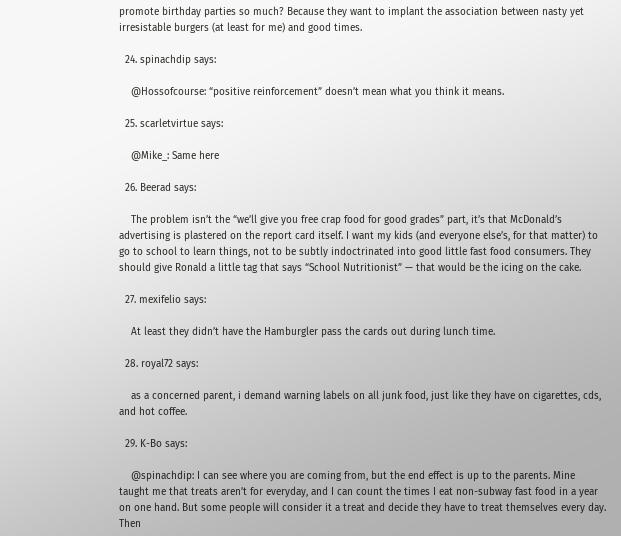promote birthday parties so much? Because they want to implant the association between nasty yet irresistable burgers (at least for me) and good times.

  24. spinachdip says:

    @Hossofcourse: “positive reinforcement” doesn’t mean what you think it means.

  25. scarletvirtue says:

    @Mike_: Same here

  26. Beerad says:

    The problem isn’t the “we’ll give you free crap food for good grades” part, it’s that McDonald’s advertising is plastered on the report card itself. I want my kids (and everyone else’s, for that matter) to go to school to learn things, not to be subtly indoctrinated into good little fast food consumers. They should give Ronald a little tag that says “School Nutritionist” — that would be the icing on the cake.

  27. mexifelio says:

    At least they didn’t have the Hamburgler pass the cards out during lunch time.

  28. royal72 says:

    as a concerned parent, i demand warning labels on all junk food, just like they have on cigarettes, cds, and hot coffee.

  29. K-Bo says:

    @spinachdip: I can see where you are coming from, but the end effect is up to the parents. Mine taught me that treats aren’t for everyday, and I can count the times I eat non-subway fast food in a year on one hand. But some people will consider it a treat and decide they have to treat themselves every day. Then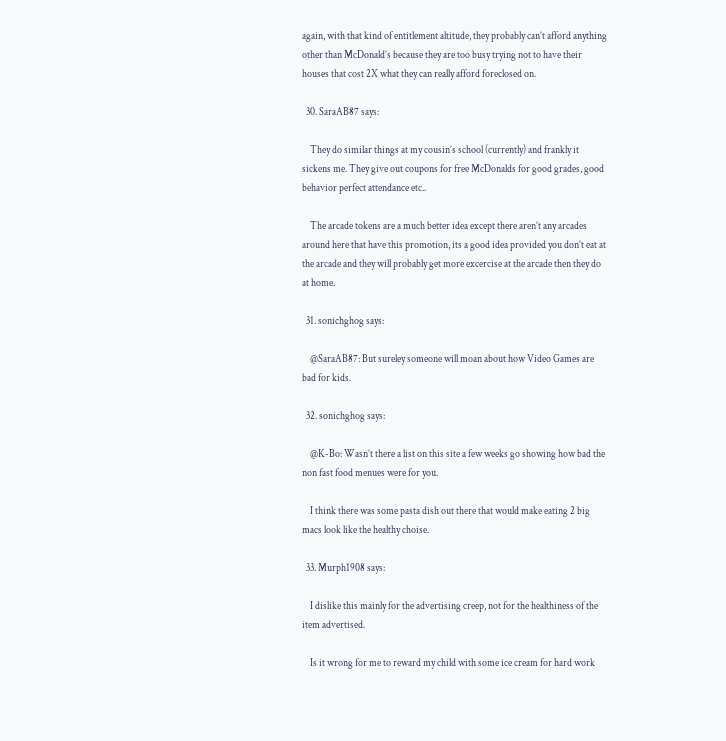again, with that kind of entitlement altitude, they probably can’t afford anything other than McDonald’s because they are too busy trying not to have their houses that cost 2X what they can really afford foreclosed on.

  30. SaraAB87 says:

    They do similar things at my cousin’s school (currently) and frankly it sickens me. They give out coupons for free McDonalds for good grades, good behavior perfect attendance etc..

    The arcade tokens are a much better idea except there aren’t any arcades around here that have this promotion, its a good idea provided you don’t eat at the arcade and they will probably get more excercise at the arcade then they do at home.

  31. sonichghog says:

    @SaraAB87: But sureley someone will moan about how Video Games are bad for kids.

  32. sonichghog says:

    @K-Bo: Wasn’t there a list on this site a few weeks go showing how bad the non fast food menues were for you.

    I think there was some pasta dish out there that would make eating 2 big macs look like the healthy choise.

  33. Murph1908 says:

    I dislike this mainly for the advertising creep, not for the healthiness of the item advertised.

    Is it wrong for me to reward my child with some ice cream for hard work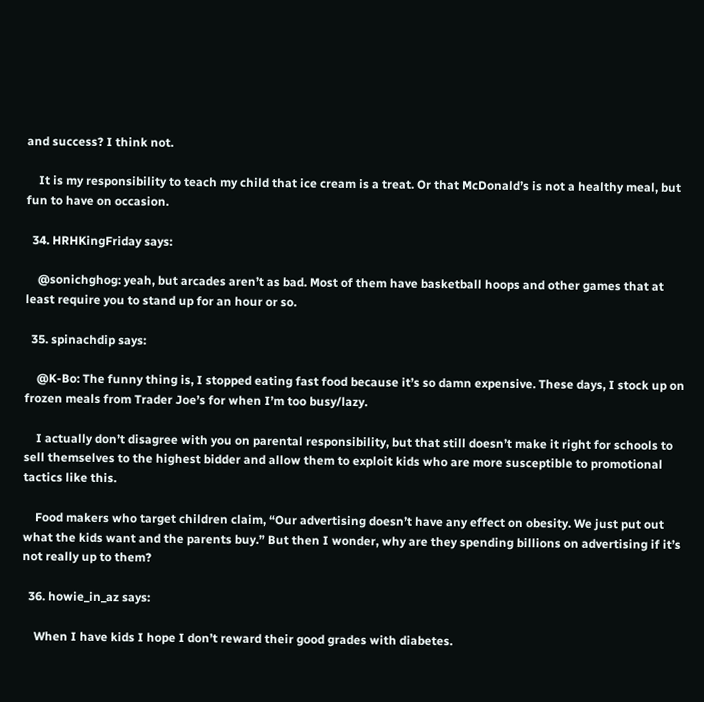and success? I think not.

    It is my responsibility to teach my child that ice cream is a treat. Or that McDonald’s is not a healthy meal, but fun to have on occasion.

  34. HRHKingFriday says:

    @sonichghog: yeah, but arcades aren’t as bad. Most of them have basketball hoops and other games that at least require you to stand up for an hour or so.

  35. spinachdip says:

    @K-Bo: The funny thing is, I stopped eating fast food because it’s so damn expensive. These days, I stock up on frozen meals from Trader Joe’s for when I’m too busy/lazy.

    I actually don’t disagree with you on parental responsibility, but that still doesn’t make it right for schools to sell themselves to the highest bidder and allow them to exploit kids who are more susceptible to promotional tactics like this.

    Food makers who target children claim, “Our advertising doesn’t have any effect on obesity. We just put out what the kids want and the parents buy.” But then I wonder, why are they spending billions on advertising if it’s not really up to them?

  36. howie_in_az says:

    When I have kids I hope I don’t reward their good grades with diabetes.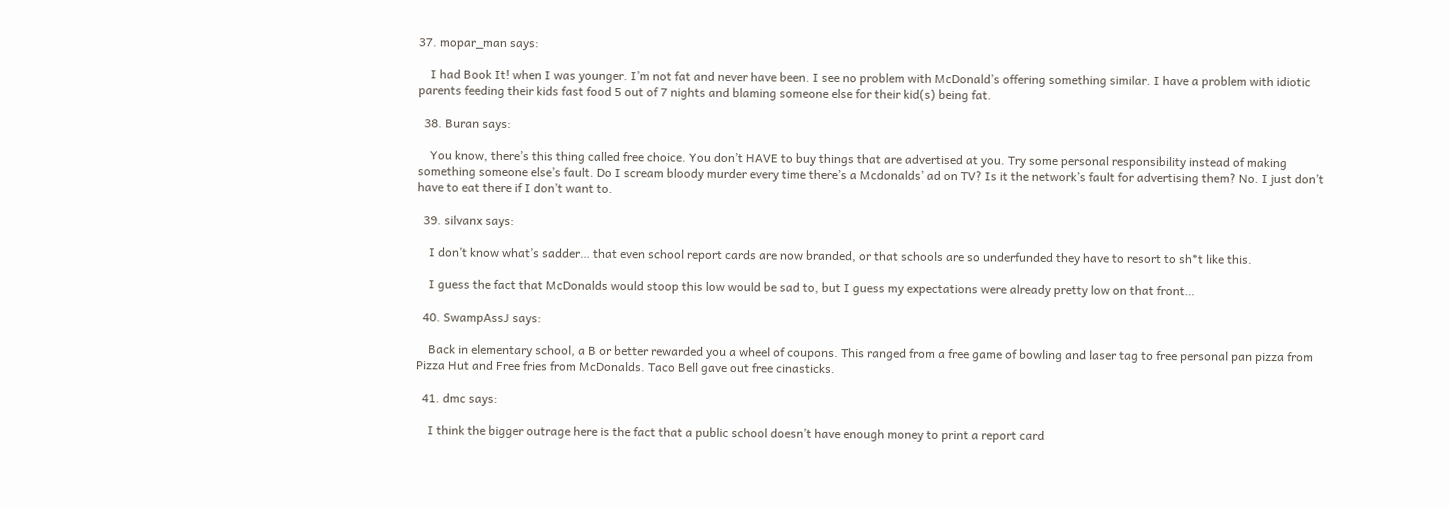37. mopar_man says:

    I had Book It! when I was younger. I’m not fat and never have been. I see no problem with McDonald’s offering something similar. I have a problem with idiotic parents feeding their kids fast food 5 out of 7 nights and blaming someone else for their kid(s) being fat.

  38. Buran says:

    You know, there’s this thing called free choice. You don’t HAVE to buy things that are advertised at you. Try some personal responsibility instead of making something someone else’s fault. Do I scream bloody murder every time there’s a Mcdonalds’ ad on TV? Is it the network’s fault for advertising them? No. I just don’t have to eat there if I don’t want to.

  39. silvanx says:

    I don’t know what’s sadder… that even school report cards are now branded, or that schools are so underfunded they have to resort to sh*t like this.

    I guess the fact that McDonalds would stoop this low would be sad to, but I guess my expectations were already pretty low on that front…

  40. SwampAssJ says:

    Back in elementary school, a B or better rewarded you a wheel of coupons. This ranged from a free game of bowling and laser tag to free personal pan pizza from Pizza Hut and Free fries from McDonalds. Taco Bell gave out free cinasticks.

  41. dmc says:

    I think the bigger outrage here is the fact that a public school doesn’t have enough money to print a report card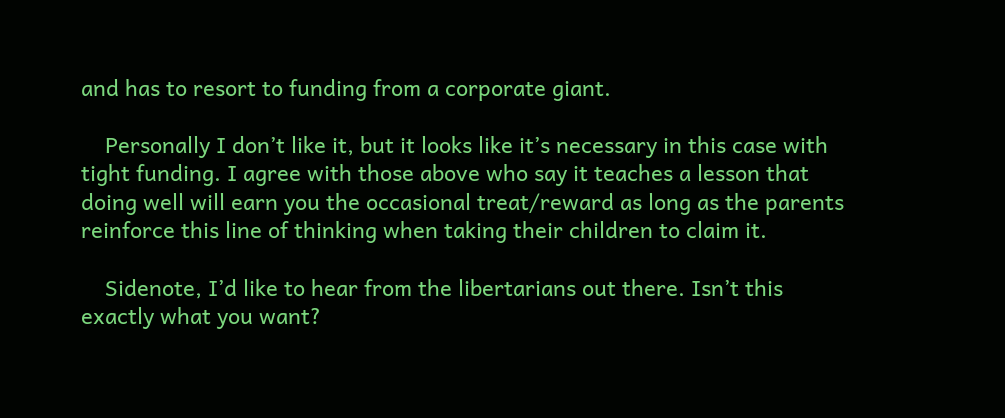and has to resort to funding from a corporate giant.

    Personally I don’t like it, but it looks like it’s necessary in this case with tight funding. I agree with those above who say it teaches a lesson that doing well will earn you the occasional treat/reward as long as the parents reinforce this line of thinking when taking their children to claim it.

    Sidenote, I’d like to hear from the libertarians out there. Isn’t this exactly what you want?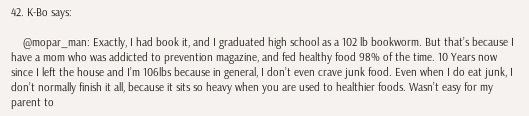42. K-Bo says:

    @mopar_man: Exactly, I had book it, and I graduated high school as a 102 lb bookworm. But that’s because I have a mom who was addicted to prevention magazine, and fed healthy food 98% of the time. 10 Years now since I left the house and I’m 106lbs because in general, I don’t even crave junk food. Even when I do eat junk, I don’t normally finish it all, because it sits so heavy when you are used to healthier foods. Wasn’t easy for my parent to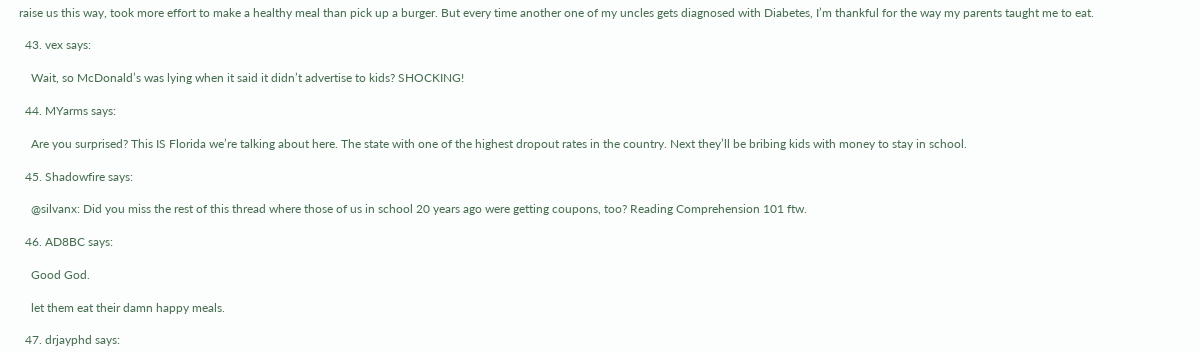raise us this way, took more effort to make a healthy meal than pick up a burger. But every time another one of my uncles gets diagnosed with Diabetes, I’m thankful for the way my parents taught me to eat.

  43. vex says:

    Wait, so McDonald’s was lying when it said it didn’t advertise to kids? SHOCKING!

  44. MYarms says:

    Are you surprised? This IS Florida we’re talking about here. The state with one of the highest dropout rates in the country. Next they’ll be bribing kids with money to stay in school.

  45. Shadowfire says:

    @silvanx: Did you miss the rest of this thread where those of us in school 20 years ago were getting coupons, too? Reading Comprehension 101 ftw.

  46. AD8BC says:

    Good God.

    let them eat their damn happy meals.

  47. drjayphd says: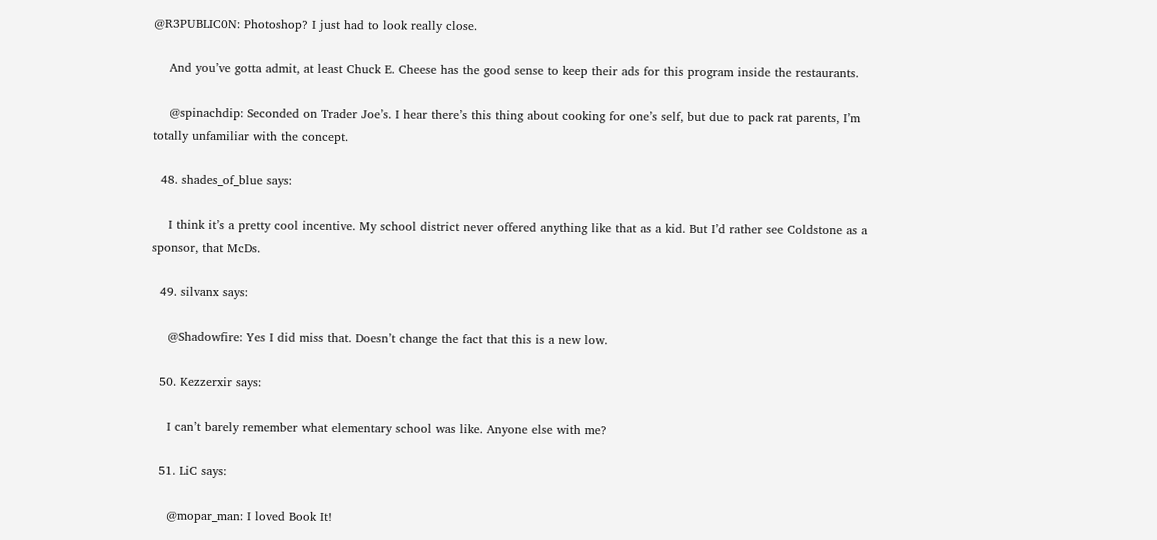@R3PUBLIC0N: Photoshop? I just had to look really close.

    And you’ve gotta admit, at least Chuck E. Cheese has the good sense to keep their ads for this program inside the restaurants.

    @spinachdip: Seconded on Trader Joe’s. I hear there’s this thing about cooking for one’s self, but due to pack rat parents, I’m totally unfamiliar with the concept.

  48. shades_of_blue says:

    I think it’s a pretty cool incentive. My school district never offered anything like that as a kid. But I’d rather see Coldstone as a sponsor, that McDs.

  49. silvanx says:

    @Shadowfire: Yes I did miss that. Doesn’t change the fact that this is a new low.

  50. Kezzerxir says:

    I can’t barely remember what elementary school was like. Anyone else with me?

  51. LiC says:

    @mopar_man: I loved Book It!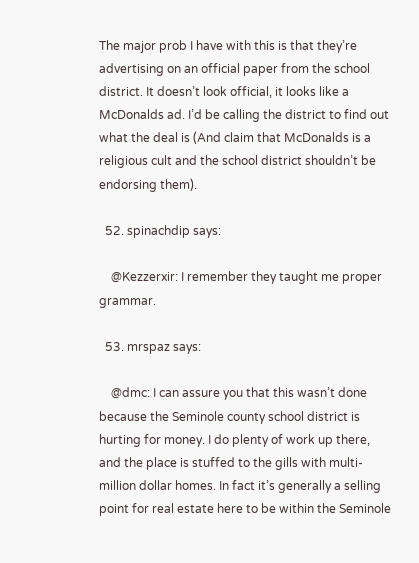The major prob I have with this is that they’re advertising on an official paper from the school district. It doesn’t look official, it looks like a McDonalds ad. I’d be calling the district to find out what the deal is (And claim that McDonalds is a religious cult and the school district shouldn’t be endorsing them).

  52. spinachdip says:

    @Kezzerxir: I remember they taught me proper grammar.

  53. mrspaz says:

    @dmc: I can assure you that this wasn’t done because the Seminole county school district is hurting for money. I do plenty of work up there, and the place is stuffed to the gills with multi-million dollar homes. In fact it’s generally a selling point for real estate here to be within the Seminole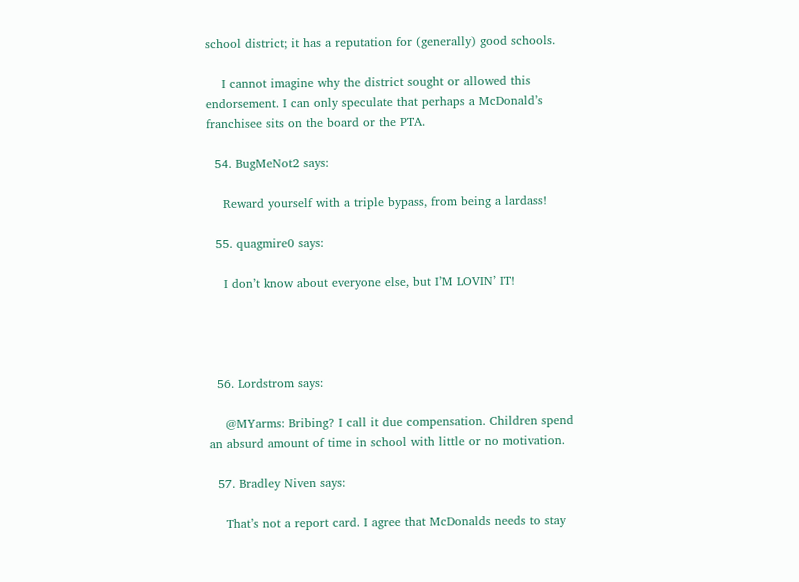school district; it has a reputation for (generally) good schools.

    I cannot imagine why the district sought or allowed this endorsement. I can only speculate that perhaps a McDonald’s franchisee sits on the board or the PTA.

  54. BugMeNot2 says:

    Reward yourself with a triple bypass, from being a lardass!

  55. quagmire0 says:

    I don’t know about everyone else, but I’M LOVIN’ IT!




  56. Lordstrom says:

    @MYarms: Bribing? I call it due compensation. Children spend an absurd amount of time in school with little or no motivation.

  57. Bradley Niven says:

    That’s not a report card. I agree that McDonalds needs to stay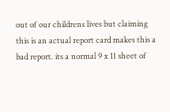out of our childrens lives but claiming this is an actual report card makes this a bad report. its a normal 9 x 11 sheet of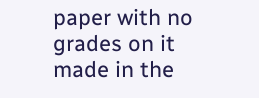paper with no grades on it made in the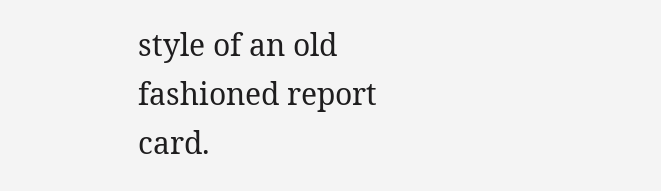style of an old fashioned report card.